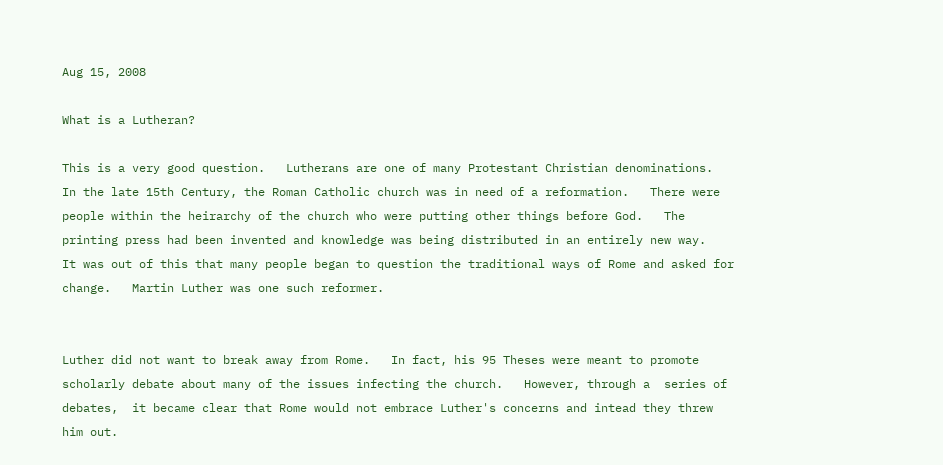Aug 15, 2008

What is a Lutheran?

This is a very good question.   Lutherans are one of many Protestant Christian denominations.   In the late 15th Century, the Roman Catholic church was in need of a reformation.   There were people within the heirarchy of the church who were putting other things before God.   The printing press had been invented and knowledge was being distributed in an entirely new way.   It was out of this that many people began to question the traditional ways of Rome and asked for change.   Martin Luther was one such reformer.


Luther did not want to break away from Rome.   In fact, his 95 Theses were meant to promote scholarly debate about many of the issues infecting the church.   However, through a  series of debates,  it became clear that Rome would not embrace Luther's concerns and intead they threw him out.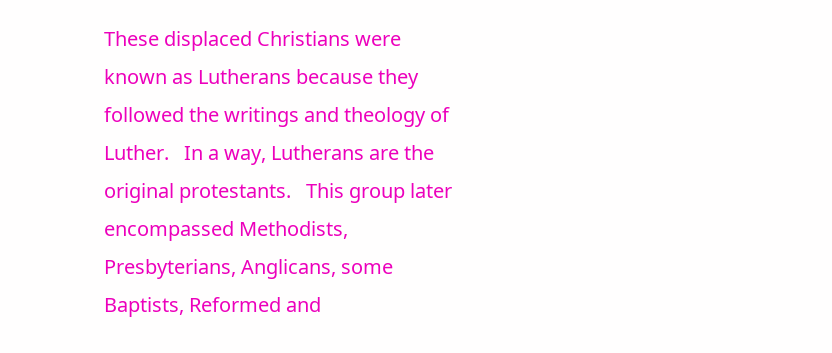These displaced Christians were known as Lutherans because they followed the writings and theology of Luther.   In a way, Lutherans are the original protestants.   This group later encompassed Methodists, Presbyterians, Anglicans, some Baptists, Reformed and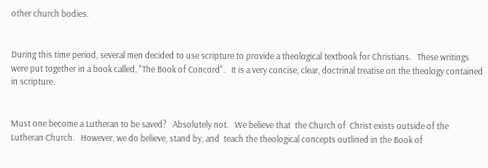other church bodies.


During this time period, several men decided to use scripture to provide a theological textbook for Christians.   These writings were put together in a book called, "The Book of Concord".   It is a very concise, clear, doctrinal treatise on the theology contained in scripture.


Must one become a Lutheran to be saved?   Absolutely not.   We believe that  the Church of  Christ exists outside of the Lutheran Church.   However, we do believe, stand by, and  teach the theological concepts outlined in the Book of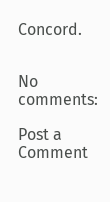Concord.


No comments:

Post a Comment